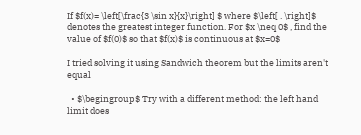If $f(x)= \left[\frac{3 \sin x}{x}\right] $ where $\left[ . \right]$ denotes the greatest integer function. For $x \neq 0$ , find the value of $f(0)$ so that $f(x)$ is continuous at $x=0$

I tried solving it using Sandwich theorem but the limits aren't equal

  • $\begingroup$ Try with a different method: the left hand limit does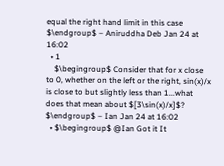equal the right hand limit in this case $\endgroup$ – Aniruddha Deb Jan 24 at 16:02
  • 1
    $\begingroup$ Consider that for x close to 0, whether on the left or the right, sin(x)/x is close to but slightly less than 1...what does that mean about $[3\sin(x)/x]$? $\endgroup$ – Ian Jan 24 at 16:02
  • $\begingroup$ @Ian Got it It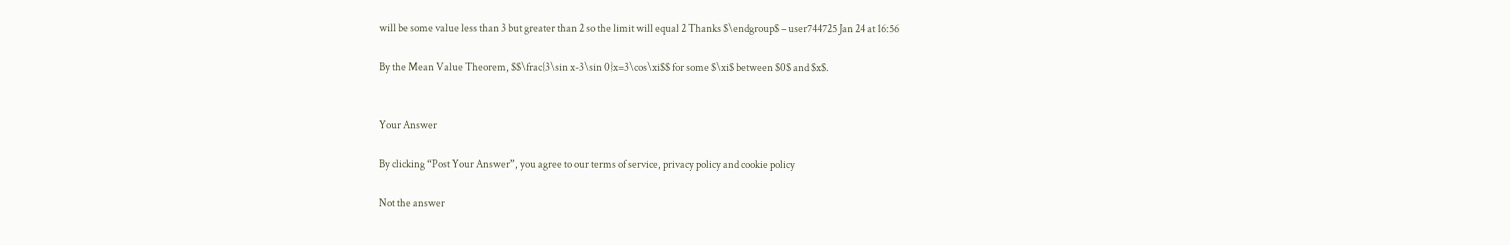will be some value less than 3 but greater than 2 so the limit will equal 2 Thanks $\endgroup$ – user744725 Jan 24 at 16:56

By the Mean Value Theorem, $$\frac{3\sin x-3\sin 0}x=3\cos\xi$$ for some $\xi$ between $0$ and $x$.


Your Answer

By clicking “Post Your Answer”, you agree to our terms of service, privacy policy and cookie policy

Not the answer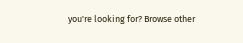you're looking for? Browse other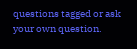questions tagged or ask your own question.